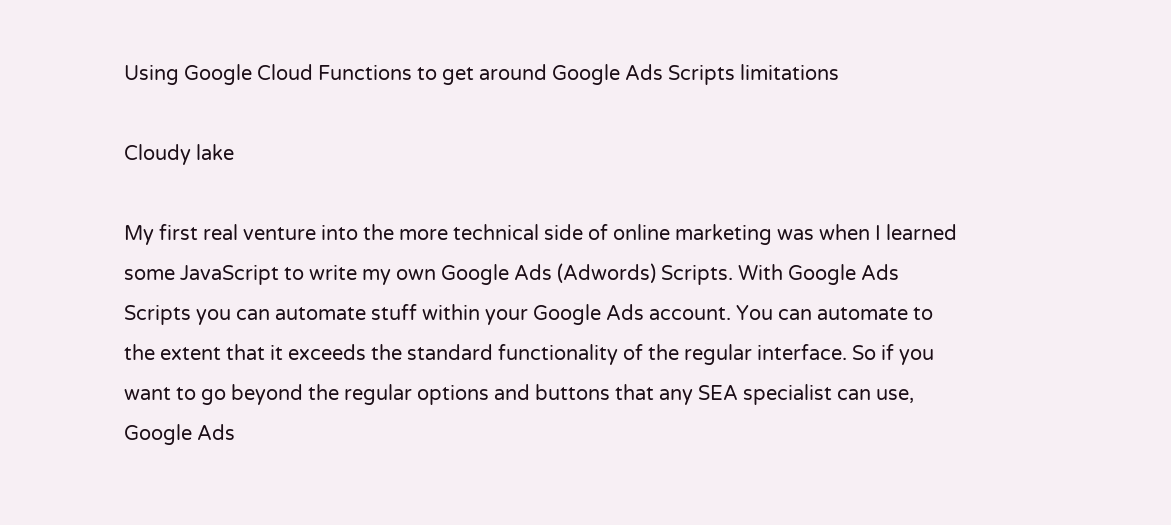Using Google Cloud Functions to get around Google Ads Scripts limitations

Cloudy lake

My first real venture into the more technical side of online marketing was when I learned some JavaScript to write my own Google Ads (Adwords) Scripts. With Google Ads Scripts you can automate stuff within your Google Ads account. You can automate to the extent that it exceeds the standard functionality of the regular interface. So if you want to go beyond the regular options and buttons that any SEA specialist can use, Google Ads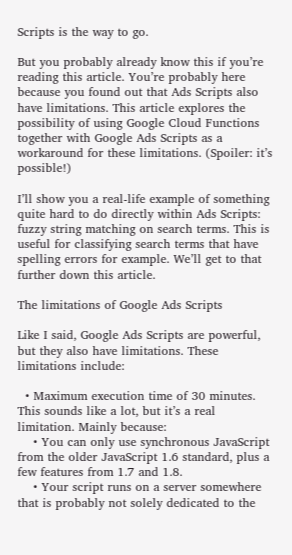Scripts is the way to go.

But you probably already know this if you’re reading this article. You’re probably here because you found out that Ads Scripts also have limitations. This article explores the possibility of using Google Cloud Functions together with Google Ads Scripts as a workaround for these limitations. (Spoiler: it’s possible!)

I’ll show you a real-life example of something quite hard to do directly within Ads Scripts: fuzzy string matching on search terms. This is useful for classifying search terms that have spelling errors for example. We’ll get to that further down this article.

The limitations of Google Ads Scripts

Like I said, Google Ads Scripts are powerful, but they also have limitations. These limitations include:

  • Maximum execution time of 30 minutes. This sounds like a lot, but it’s a real limitation. Mainly because:
    • You can only use synchronous JavaScript from the older JavaScript 1.6 standard, plus a few features from 1.7 and 1.8.
    • Your script runs on a server somewhere that is probably not solely dedicated to the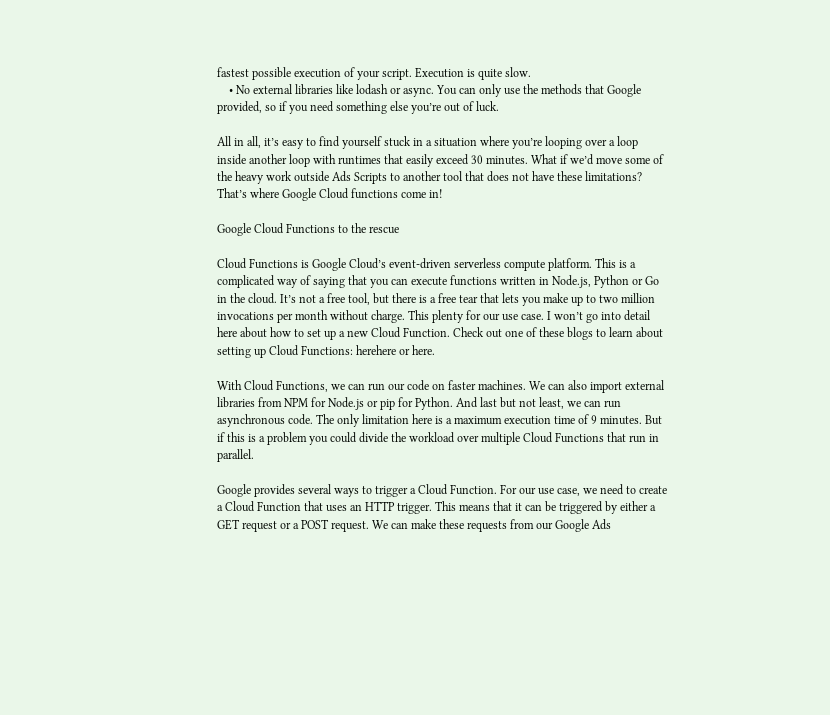fastest possible execution of your script. Execution is quite slow.
    • No external libraries like lodash or async. You can only use the methods that Google provided, so if you need something else you’re out of luck.

All in all, it’s easy to find yourself stuck in a situation where you’re looping over a loop inside another loop with runtimes that easily exceed 30 minutes. What if we’d move some of the heavy work outside Ads Scripts to another tool that does not have these limitations? That’s where Google Cloud functions come in!

Google Cloud Functions to the rescue

Cloud Functions is Google Cloud’s event-driven serverless compute platform. This is a complicated way of saying that you can execute functions written in Node.js, Python or Go in the cloud. It’s not a free tool, but there is a free tear that lets you make up to two million invocations per month without charge. This plenty for our use case. I won’t go into detail here about how to set up a new Cloud Function. Check out one of these blogs to learn about setting up Cloud Functions: herehere or here.

With Cloud Functions, we can run our code on faster machines. We can also import external libraries from NPM for Node.js or pip for Python. And last but not least, we can run asynchronous code. The only limitation here is a maximum execution time of 9 minutes. But if this is a problem you could divide the workload over multiple Cloud Functions that run in parallel.

Google provides several ways to trigger a Cloud Function. For our use case, we need to create a Cloud Function that uses an HTTP trigger. This means that it can be triggered by either a GET request or a POST request. We can make these requests from our Google Ads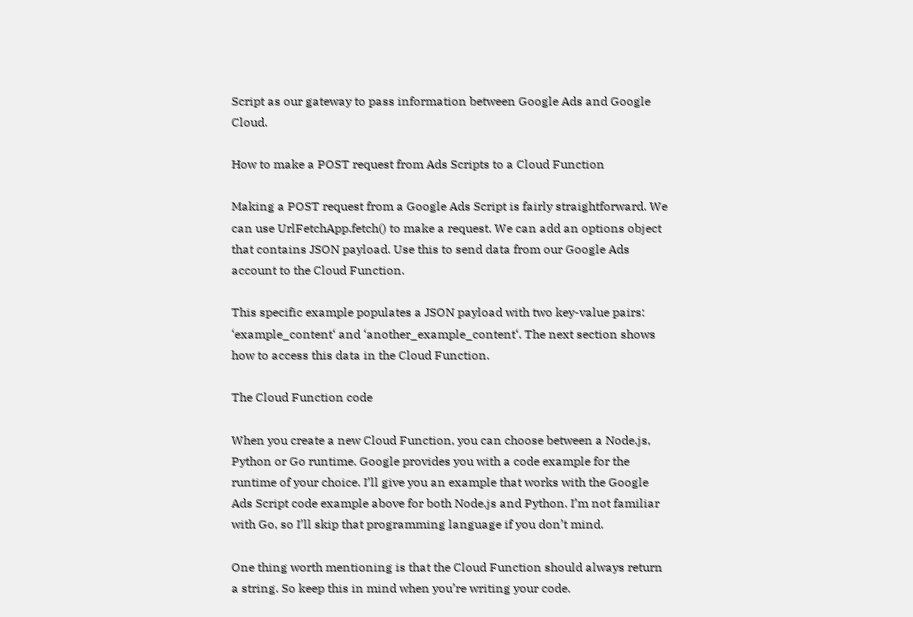Script as our gateway to pass information between Google Ads and Google Cloud.

How to make a POST request from Ads Scripts to a Cloud Function

Making a POST request from a Google Ads Script is fairly straightforward. We can use UrlFetchApp.fetch() to make a request. We can add an options object that contains JSON payload. Use this to send data from our Google Ads account to the Cloud Function.

This specific example populates a JSON payload with two key-value pairs: ‘example_content‘ and ‘another_example_content‘. The next section shows how to access this data in the Cloud Function.

The Cloud Function code

When you create a new Cloud Function, you can choose between a Node.js, Python or Go runtime. Google provides you with a code example for the runtime of your choice. I’ll give you an example that works with the Google Ads Script code example above for both Node.js and Python. I’m not familiar with Go, so I’ll skip that programming language if you don’t mind.

One thing worth mentioning is that the Cloud Function should always return a string. So keep this in mind when you’re writing your code.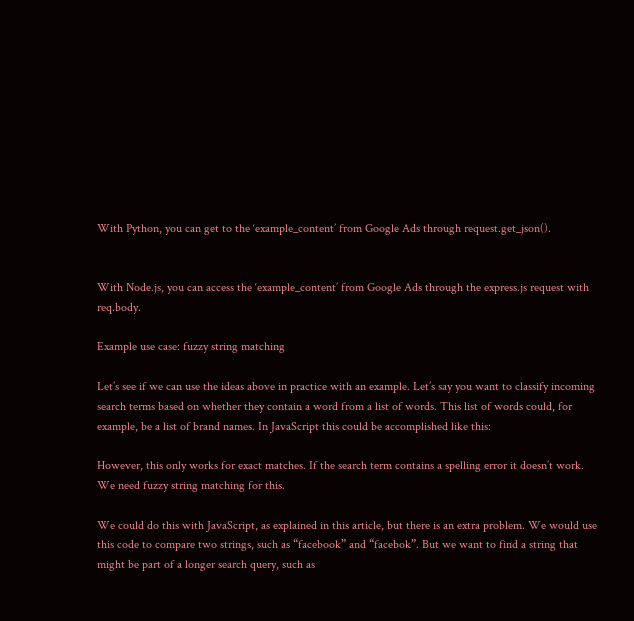With Python, you can get to the ‘example_content’ from Google Ads through request.get_json().


With Node.js, you can access the ‘example_content’ from Google Ads through the express.js request with req.body.

Example use case: fuzzy string matching

Let’s see if we can use the ideas above in practice with an example. Let’s say you want to classify incoming search terms based on whether they contain a word from a list of words. This list of words could, for example, be a list of brand names. In JavaScript this could be accomplished like this:

However, this only works for exact matches. If the search term contains a spelling error it doesn’t work. We need fuzzy string matching for this.

We could do this with JavaScript, as explained in this article, but there is an extra problem. We would use this code to compare two strings, such as “facebook” and “facebok”. But we want to find a string that might be part of a longer search query, such as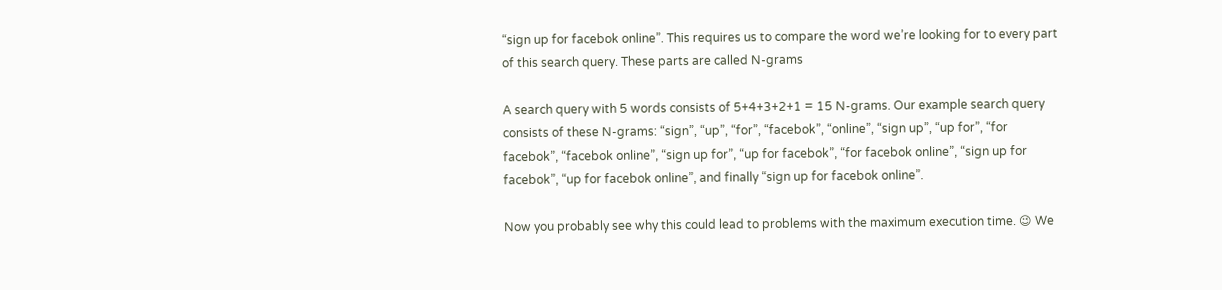“sign up for facebok online”. This requires us to compare the word we’re looking for to every part of this search query. These parts are called N-grams

A search query with 5 words consists of 5+4+3+2+1 = 15 N-grams. Our example search query consists of these N-grams: “sign”, “up”, “for”, “facebok”, “online”, “sign up”, “up for”, “for facebok”, “facebok online”, “sign up for”, “up for facebok”, “for facebok online”, “sign up for facebok”, “up for facebok online”, and finally “sign up for facebok online”.

Now you probably see why this could lead to problems with the maximum execution time. 😉 We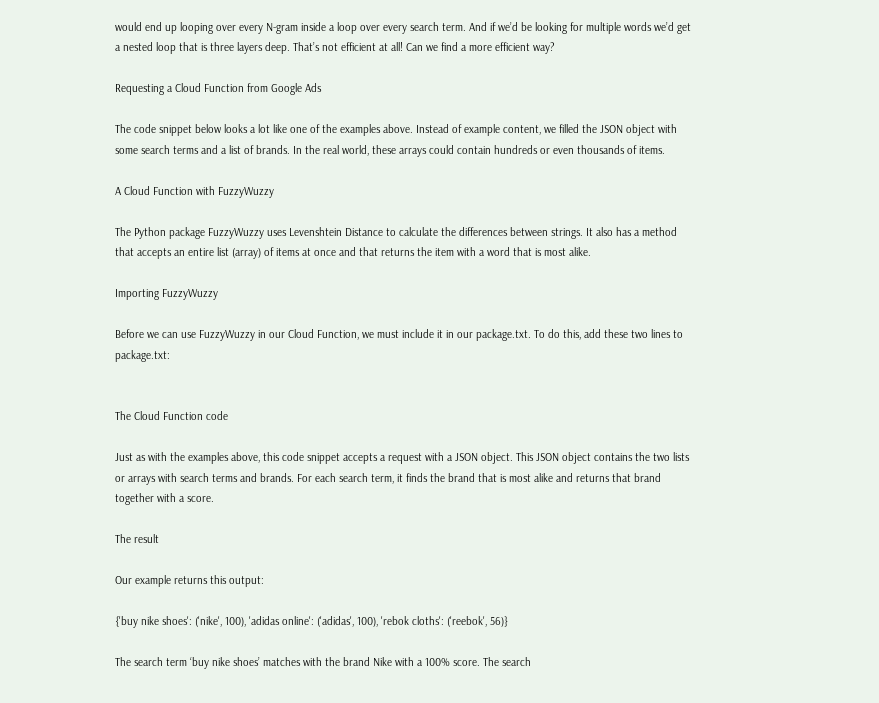would end up looping over every N-gram inside a loop over every search term. And if we’d be looking for multiple words we’d get a nested loop that is three layers deep. That’s not efficient at all! Can we find a more efficient way?

Requesting a Cloud Function from Google Ads

The code snippet below looks a lot like one of the examples above. Instead of example content, we filled the JSON object with some search terms and a list of brands. In the real world, these arrays could contain hundreds or even thousands of items.

A Cloud Function with FuzzyWuzzy

The Python package FuzzyWuzzy uses Levenshtein Distance to calculate the differences between strings. It also has a method that accepts an entire list (array) of items at once and that returns the item with a word that is most alike.

Importing FuzzyWuzzy

Before we can use FuzzyWuzzy in our Cloud Function, we must include it in our package.txt. To do this, add these two lines to package.txt:


The Cloud Function code

Just as with the examples above, this code snippet accepts a request with a JSON object. This JSON object contains the two lists or arrays with search terms and brands. For each search term, it finds the brand that is most alike and returns that brand together with a score.

The result

Our example returns this output:

{'buy nike shoes': ('nike', 100), 'adidas online': ('adidas', 100), 'rebok cloths': ('reebok', 56)}

The search term ‘buy nike shoes’ matches with the brand Nike with a 100% score. The search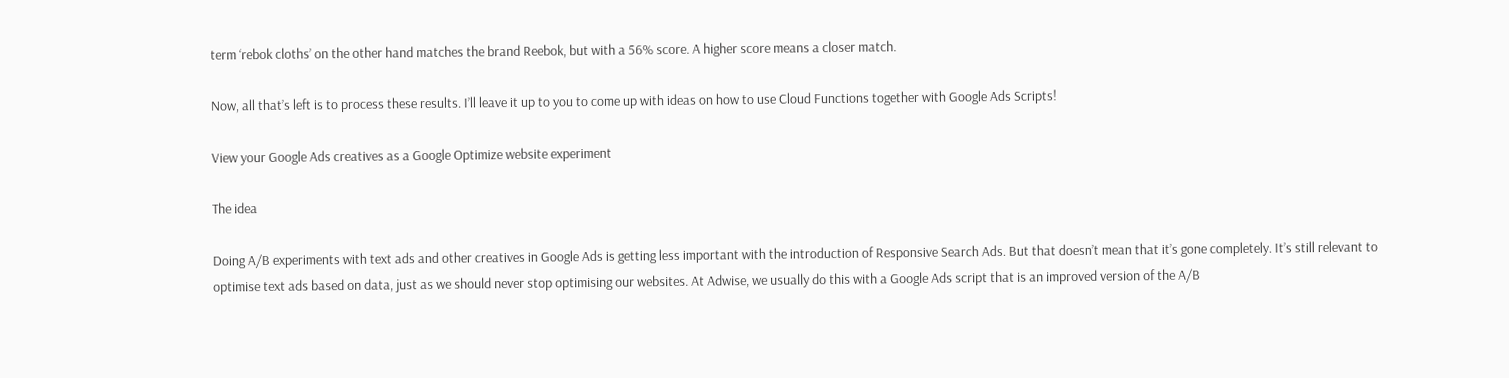term ‘rebok cloths’ on the other hand matches the brand Reebok, but with a 56% score. A higher score means a closer match.

Now, all that’s left is to process these results. I’ll leave it up to you to come up with ideas on how to use Cloud Functions together with Google Ads Scripts!

View your Google Ads creatives as a Google Optimize website experiment

The idea

Doing A/B experiments with text ads and other creatives in Google Ads is getting less important with the introduction of Responsive Search Ads. But that doesn’t mean that it’s gone completely. It’s still relevant to optimise text ads based on data, just as we should never stop optimising our websites. At Adwise, we usually do this with a Google Ads script that is an improved version of the A/B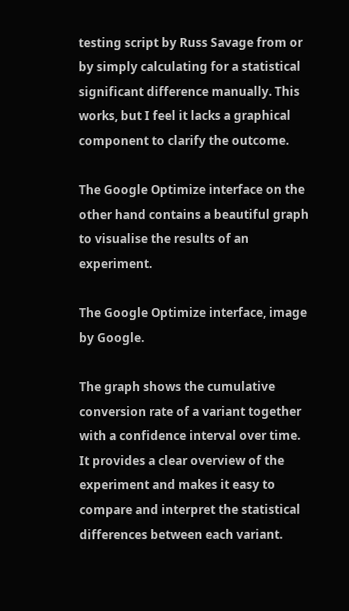testing script by Russ Savage from or by simply calculating for a statistical significant difference manually. This works, but I feel it lacks a graphical component to clarify the outcome.

The Google Optimize interface on the other hand contains a beautiful graph to visualise the results of an experiment.

The Google Optimize interface, image by Google.

The graph shows the cumulative conversion rate of a variant together with a confidence interval over time. It provides a clear overview of the experiment and makes it easy to compare and interpret the statistical differences between each variant.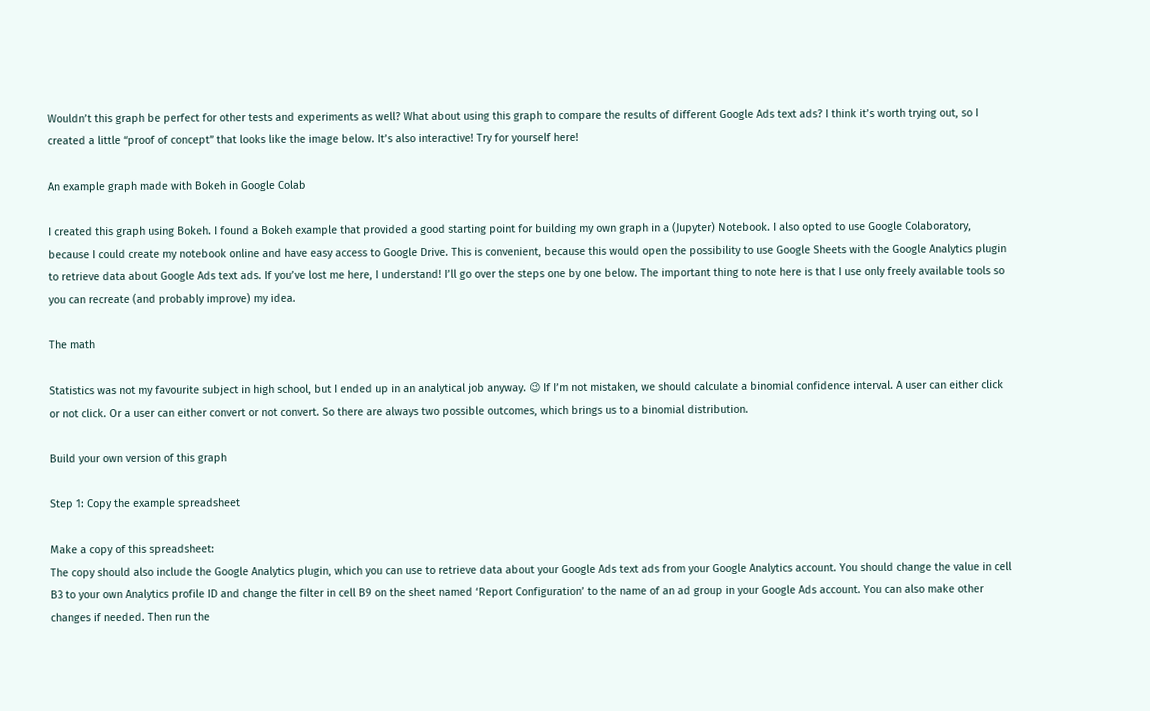Wouldn’t this graph be perfect for other tests and experiments as well? What about using this graph to compare the results of different Google Ads text ads? I think it’s worth trying out, so I created a little “proof of concept” that looks like the image below. It’s also interactive! Try for yourself here!

An example graph made with Bokeh in Google Colab

I created this graph using Bokeh. I found a Bokeh example that provided a good starting point for building my own graph in a (Jupyter) Notebook. I also opted to use Google Colaboratory, because I could create my notebook online and have easy access to Google Drive. This is convenient, because this would open the possibility to use Google Sheets with the Google Analytics plugin to retrieve data about Google Ads text ads. If you’ve lost me here, I understand! I’ll go over the steps one by one below. The important thing to note here is that I use only freely available tools so you can recreate (and probably improve) my idea.

The math

Statistics was not my favourite subject in high school, but I ended up in an analytical job anyway. 😉 If I’m not mistaken, we should calculate a binomial confidence interval. A user can either click or not click. Or a user can either convert or not convert. So there are always two possible outcomes, which brings us to a binomial distribution.

Build your own version of this graph

Step 1: Copy the example spreadsheet

Make a copy of this spreadsheet:
The copy should also include the Google Analytics plugin, which you can use to retrieve data about your Google Ads text ads from your Google Analytics account. You should change the value in cell B3 to your own Analytics profile ID and change the filter in cell B9 on the sheet named ‘Report Configuration’ to the name of an ad group in your Google Ads account. You can also make other changes if needed. Then run the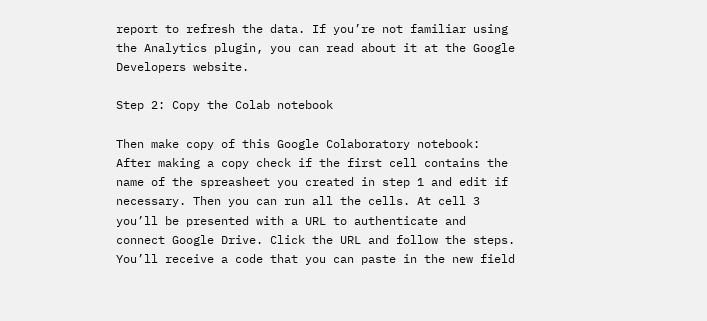report to refresh the data. If you’re not familiar using the Analytics plugin, you can read about it at the Google Developers website.

Step 2: Copy the Colab notebook

Then make copy of this Google Colaboratory notebook:
After making a copy check if the first cell contains the name of the spreasheet you created in step 1 and edit if necessary. Then you can run all the cells. At cell 3 you’ll be presented with a URL to authenticate and connect Google Drive. Click the URL and follow the steps. You’ll receive a code that you can paste in the new field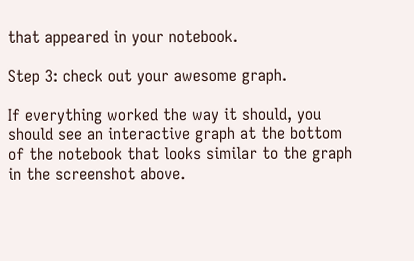that appeared in your notebook.

Step 3: check out your awesome graph.

If everything worked the way it should, you should see an interactive graph at the bottom of the notebook that looks similar to the graph in the screenshot above.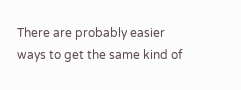There are probably easier ways to get the same kind of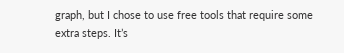graph, but I chose to use free tools that require some extra steps. It’s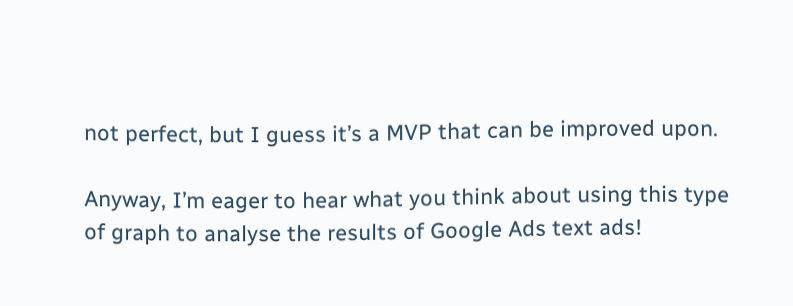not perfect, but I guess it’s a MVP that can be improved upon.

Anyway, I’m eager to hear what you think about using this type of graph to analyse the results of Google Ads text ads!